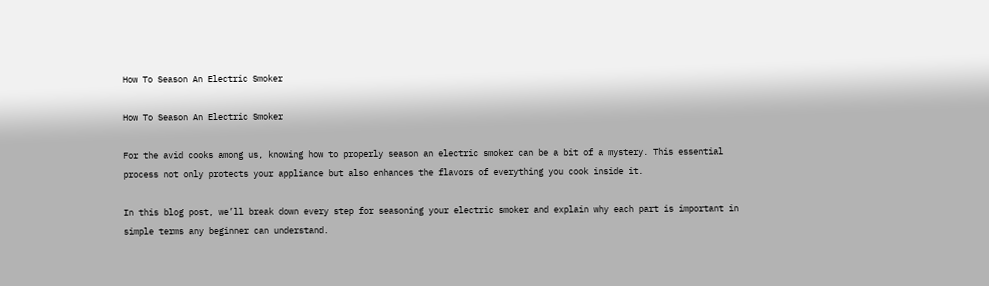How To Season An Electric Smoker

How To Season An Electric Smoker

For the avid cooks among us, knowing how to properly season an electric smoker can be a bit of a mystery. This essential process not only protects your appliance but also enhances the flavors of everything you cook inside it.

In this blog post, we’ll break down every step for seasoning your electric smoker and explain why each part is important in simple terms any beginner can understand.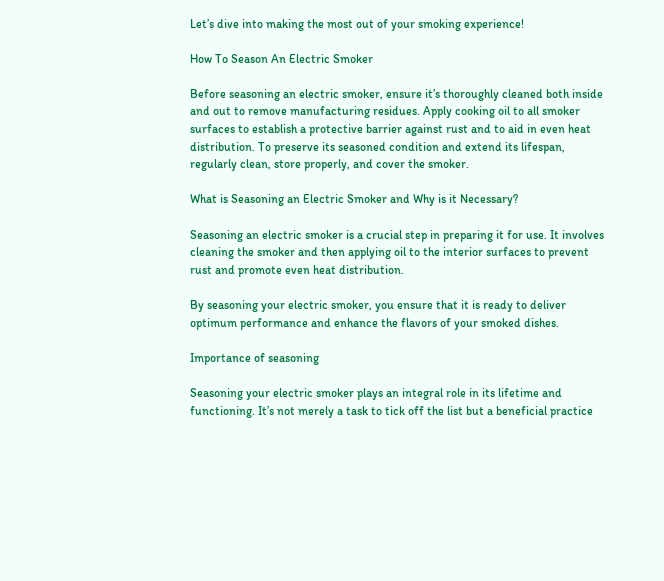Let’s dive into making the most out of your smoking experience!

How To Season An Electric Smoker

Before seasoning an electric smoker, ensure it’s thoroughly cleaned both inside and out to remove manufacturing residues. Apply cooking oil to all smoker surfaces to establish a protective barrier against rust and to aid in even heat distribution. To preserve its seasoned condition and extend its lifespan, regularly clean, store properly, and cover the smoker.

What is Seasoning an Electric Smoker and Why is it Necessary?

Seasoning an electric smoker is a crucial step in preparing it for use. It involves cleaning the smoker and then applying oil to the interior surfaces to prevent rust and promote even heat distribution.

By seasoning your electric smoker, you ensure that it is ready to deliver optimum performance and enhance the flavors of your smoked dishes.

Importance of seasoning

Seasoning your electric smoker plays an integral role in its lifetime and functioning. It’s not merely a task to tick off the list but a beneficial practice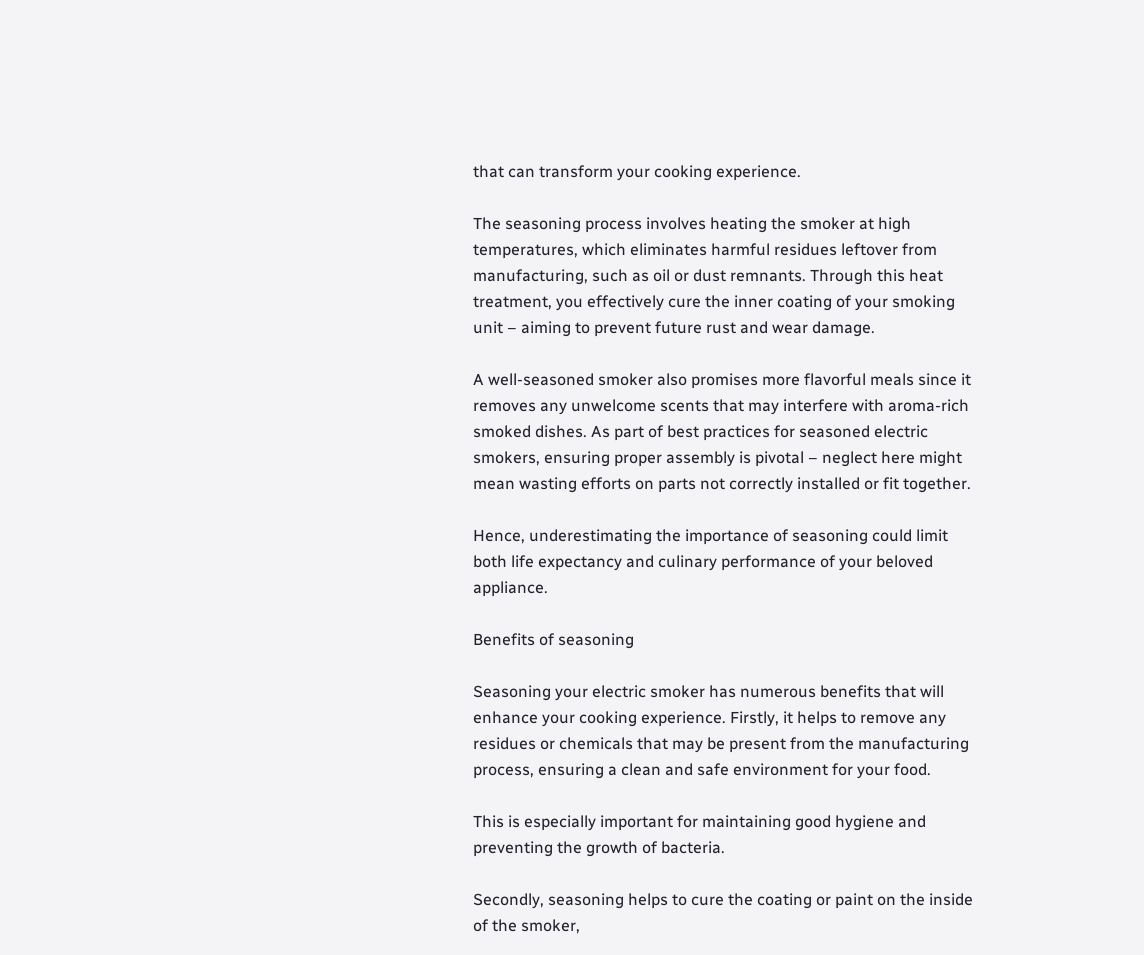that can transform your cooking experience.

The seasoning process involves heating the smoker at high temperatures, which eliminates harmful residues leftover from manufacturing, such as oil or dust remnants. Through this heat treatment, you effectively cure the inner coating of your smoking unit – aiming to prevent future rust and wear damage.

A well-seasoned smoker also promises more flavorful meals since it removes any unwelcome scents that may interfere with aroma-rich smoked dishes. As part of best practices for seasoned electric smokers, ensuring proper assembly is pivotal – neglect here might mean wasting efforts on parts not correctly installed or fit together.

Hence, underestimating the importance of seasoning could limit both life expectancy and culinary performance of your beloved appliance.

Benefits of seasoning

Seasoning your electric smoker has numerous benefits that will enhance your cooking experience. Firstly, it helps to remove any residues or chemicals that may be present from the manufacturing process, ensuring a clean and safe environment for your food.

This is especially important for maintaining good hygiene and preventing the growth of bacteria.

Secondly, seasoning helps to cure the coating or paint on the inside of the smoker,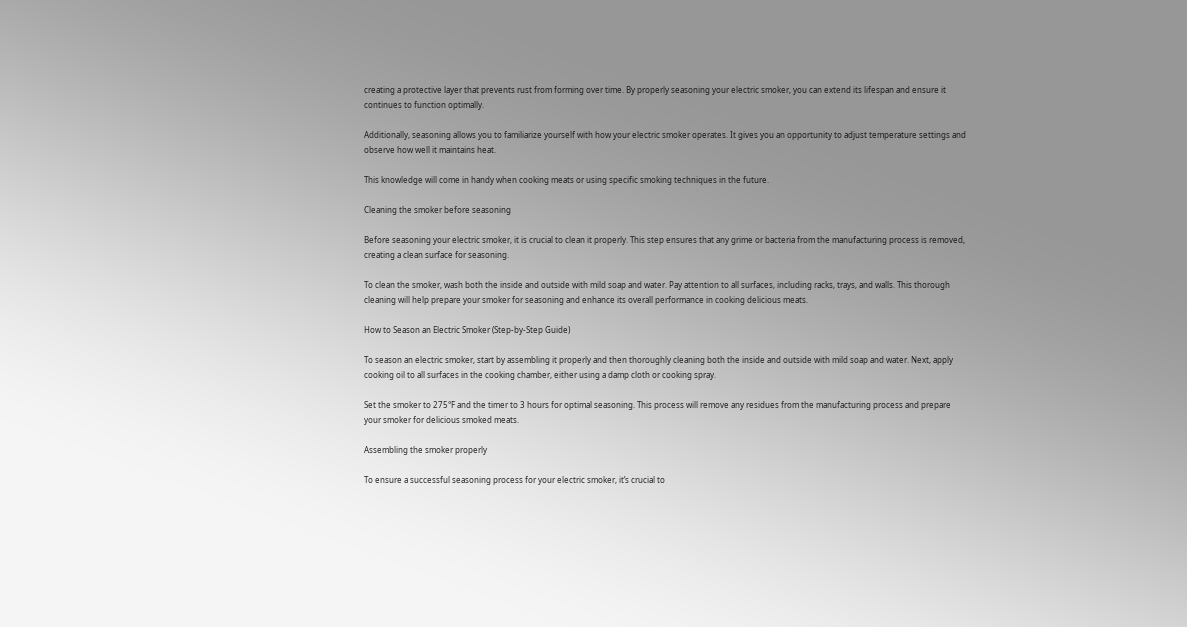creating a protective layer that prevents rust from forming over time. By properly seasoning your electric smoker, you can extend its lifespan and ensure it continues to function optimally.

Additionally, seasoning allows you to familiarize yourself with how your electric smoker operates. It gives you an opportunity to adjust temperature settings and observe how well it maintains heat.

This knowledge will come in handy when cooking meats or using specific smoking techniques in the future.

Cleaning the smoker before seasoning

Before seasoning your electric smoker, it is crucial to clean it properly. This step ensures that any grime or bacteria from the manufacturing process is removed, creating a clean surface for seasoning.

To clean the smoker, wash both the inside and outside with mild soap and water. Pay attention to all surfaces, including racks, trays, and walls. This thorough cleaning will help prepare your smoker for seasoning and enhance its overall performance in cooking delicious meats.

How to Season an Electric Smoker (Step-by-Step Guide)

To season an electric smoker, start by assembling it properly and then thoroughly cleaning both the inside and outside with mild soap and water. Next, apply cooking oil to all surfaces in the cooking chamber, either using a damp cloth or cooking spray.

Set the smoker to 275°F and the timer to 3 hours for optimal seasoning. This process will remove any residues from the manufacturing process and prepare your smoker for delicious smoked meats.

Assembling the smoker properly

To ensure a successful seasoning process for your electric smoker, it’s crucial to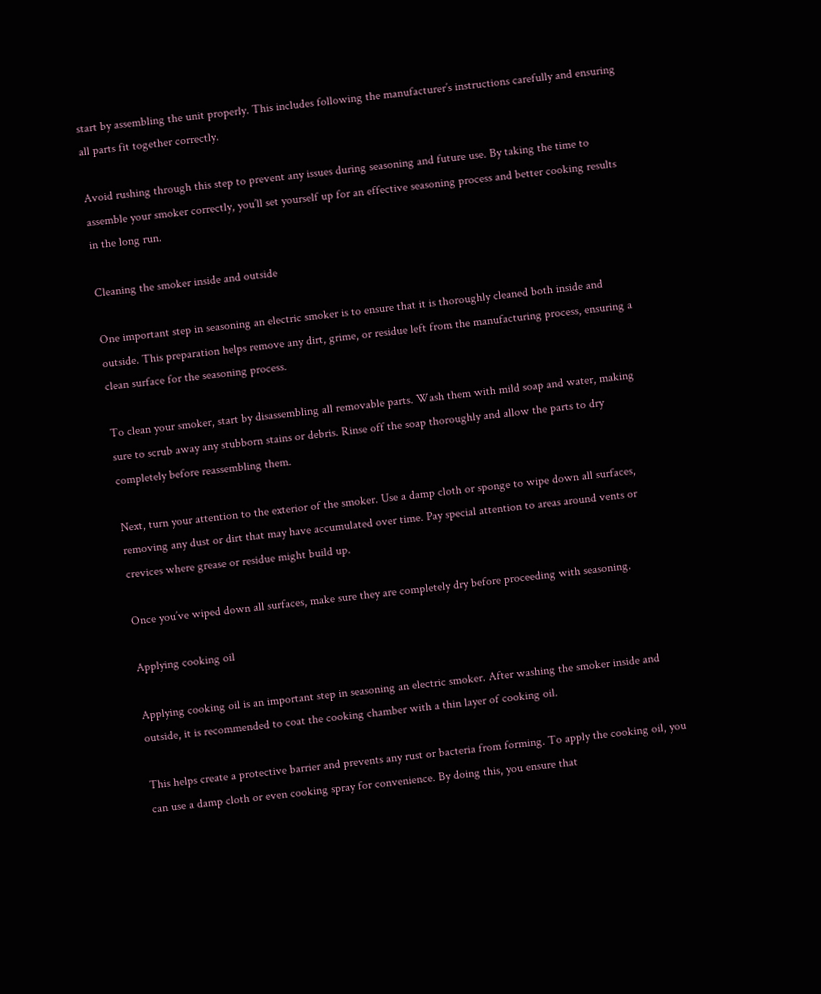start by assembling the unit properly. This includes following the manufacturer’s instructions carefully and ensuring all parts fit together correctly.

Avoid rushing through this step to prevent any issues during seasoning and future use. By taking the time to assemble your smoker correctly, you’ll set yourself up for an effective seasoning process and better cooking results in the long run.

Cleaning the smoker inside and outside

One important step in seasoning an electric smoker is to ensure that it is thoroughly cleaned both inside and outside. This preparation helps remove any dirt, grime, or residue left from the manufacturing process, ensuring a clean surface for the seasoning process.

To clean your smoker, start by disassembling all removable parts. Wash them with mild soap and water, making sure to scrub away any stubborn stains or debris. Rinse off the soap thoroughly and allow the parts to dry completely before reassembling them.

Next, turn your attention to the exterior of the smoker. Use a damp cloth or sponge to wipe down all surfaces, removing any dust or dirt that may have accumulated over time. Pay special attention to areas around vents or crevices where grease or residue might build up.

Once you’ve wiped down all surfaces, make sure they are completely dry before proceeding with seasoning.

Applying cooking oil

Applying cooking oil is an important step in seasoning an electric smoker. After washing the smoker inside and outside, it is recommended to coat the cooking chamber with a thin layer of cooking oil.

This helps create a protective barrier and prevents any rust or bacteria from forming. To apply the cooking oil, you can use a damp cloth or even cooking spray for convenience. By doing this, you ensure that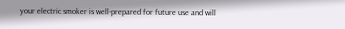your electric smoker is well-prepared for future use and will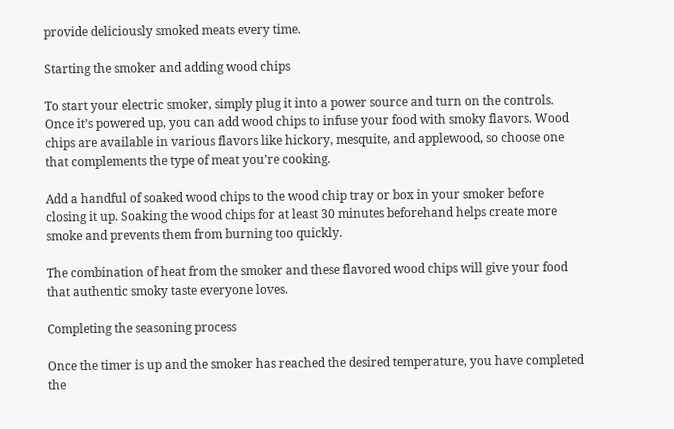provide deliciously smoked meats every time.

Starting the smoker and adding wood chips

To start your electric smoker, simply plug it into a power source and turn on the controls. Once it’s powered up, you can add wood chips to infuse your food with smoky flavors. Wood chips are available in various flavors like hickory, mesquite, and applewood, so choose one that complements the type of meat you’re cooking.

Add a handful of soaked wood chips to the wood chip tray or box in your smoker before closing it up. Soaking the wood chips for at least 30 minutes beforehand helps create more smoke and prevents them from burning too quickly.

The combination of heat from the smoker and these flavored wood chips will give your food that authentic smoky taste everyone loves.

Completing the seasoning process

Once the timer is up and the smoker has reached the desired temperature, you have completed the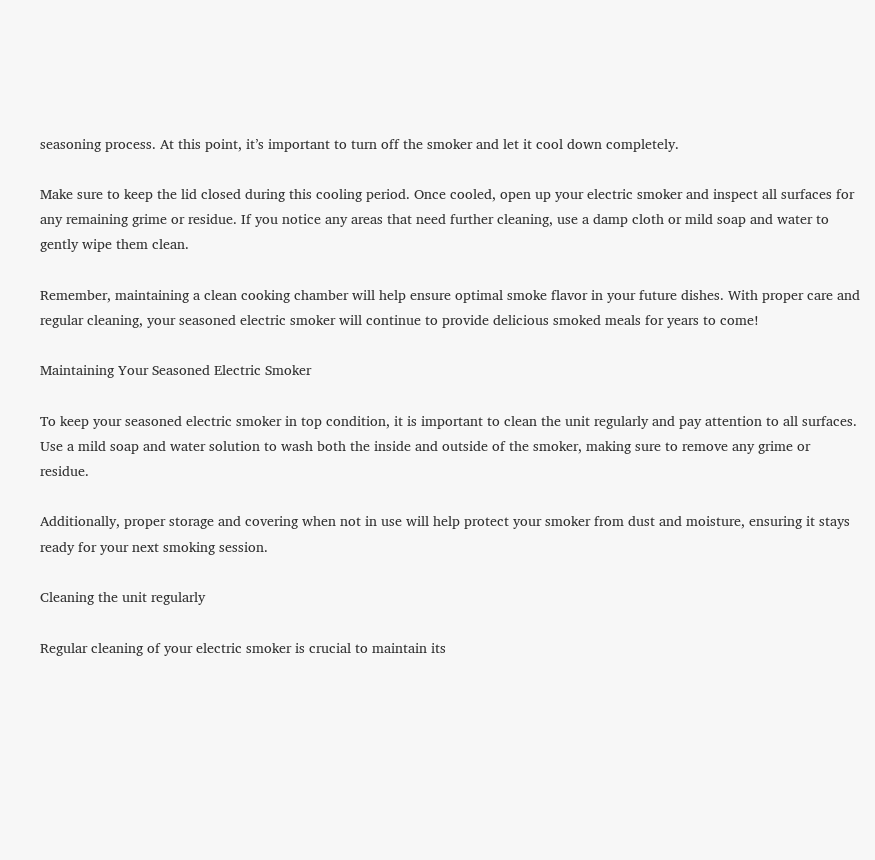seasoning process. At this point, it’s important to turn off the smoker and let it cool down completely.

Make sure to keep the lid closed during this cooling period. Once cooled, open up your electric smoker and inspect all surfaces for any remaining grime or residue. If you notice any areas that need further cleaning, use a damp cloth or mild soap and water to gently wipe them clean.

Remember, maintaining a clean cooking chamber will help ensure optimal smoke flavor in your future dishes. With proper care and regular cleaning, your seasoned electric smoker will continue to provide delicious smoked meals for years to come!

Maintaining Your Seasoned Electric Smoker

To keep your seasoned electric smoker in top condition, it is important to clean the unit regularly and pay attention to all surfaces. Use a mild soap and water solution to wash both the inside and outside of the smoker, making sure to remove any grime or residue.

Additionally, proper storage and covering when not in use will help protect your smoker from dust and moisture, ensuring it stays ready for your next smoking session.

Cleaning the unit regularly

Regular cleaning of your electric smoker is crucial to maintain its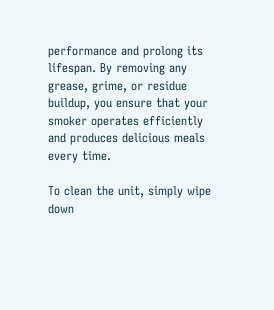performance and prolong its lifespan. By removing any grease, grime, or residue buildup, you ensure that your smoker operates efficiently and produces delicious meals every time.

To clean the unit, simply wipe down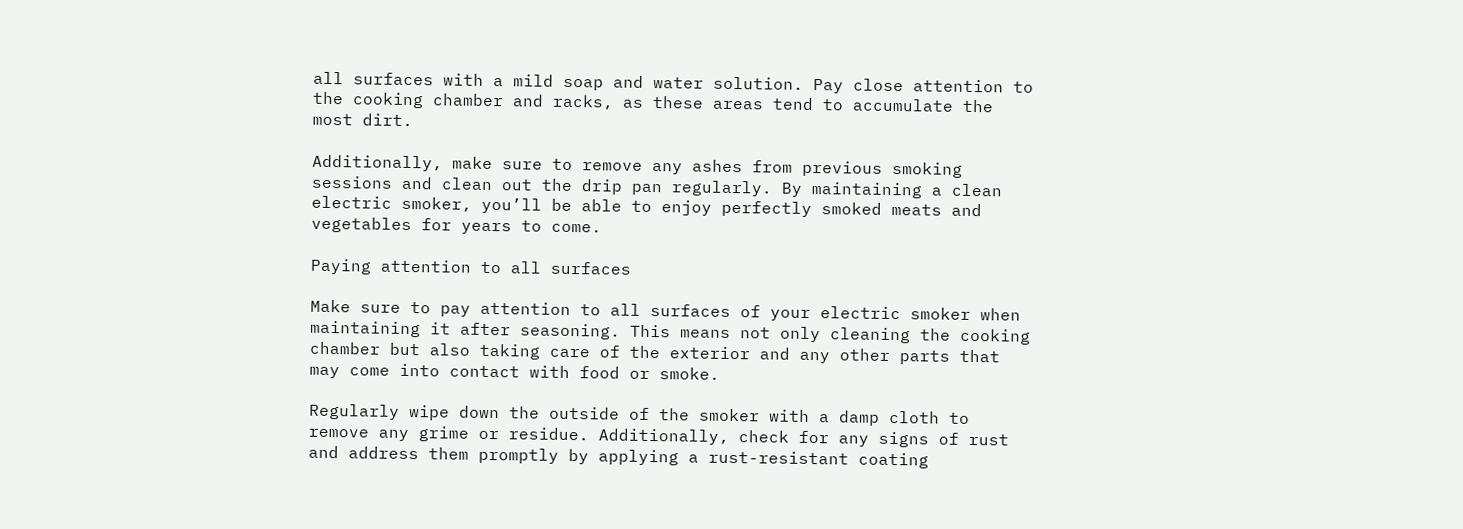all surfaces with a mild soap and water solution. Pay close attention to the cooking chamber and racks, as these areas tend to accumulate the most dirt.

Additionally, make sure to remove any ashes from previous smoking sessions and clean out the drip pan regularly. By maintaining a clean electric smoker, you’ll be able to enjoy perfectly smoked meats and vegetables for years to come.

Paying attention to all surfaces

Make sure to pay attention to all surfaces of your electric smoker when maintaining it after seasoning. This means not only cleaning the cooking chamber but also taking care of the exterior and any other parts that may come into contact with food or smoke.

Regularly wipe down the outside of the smoker with a damp cloth to remove any grime or residue. Additionally, check for any signs of rust and address them promptly by applying a rust-resistant coating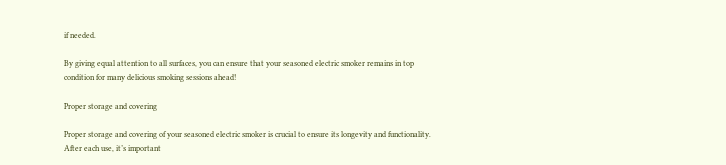if needed.

By giving equal attention to all surfaces, you can ensure that your seasoned electric smoker remains in top condition for many delicious smoking sessions ahead!

Proper storage and covering

Proper storage and covering of your seasoned electric smoker is crucial to ensure its longevity and functionality. After each use, it’s important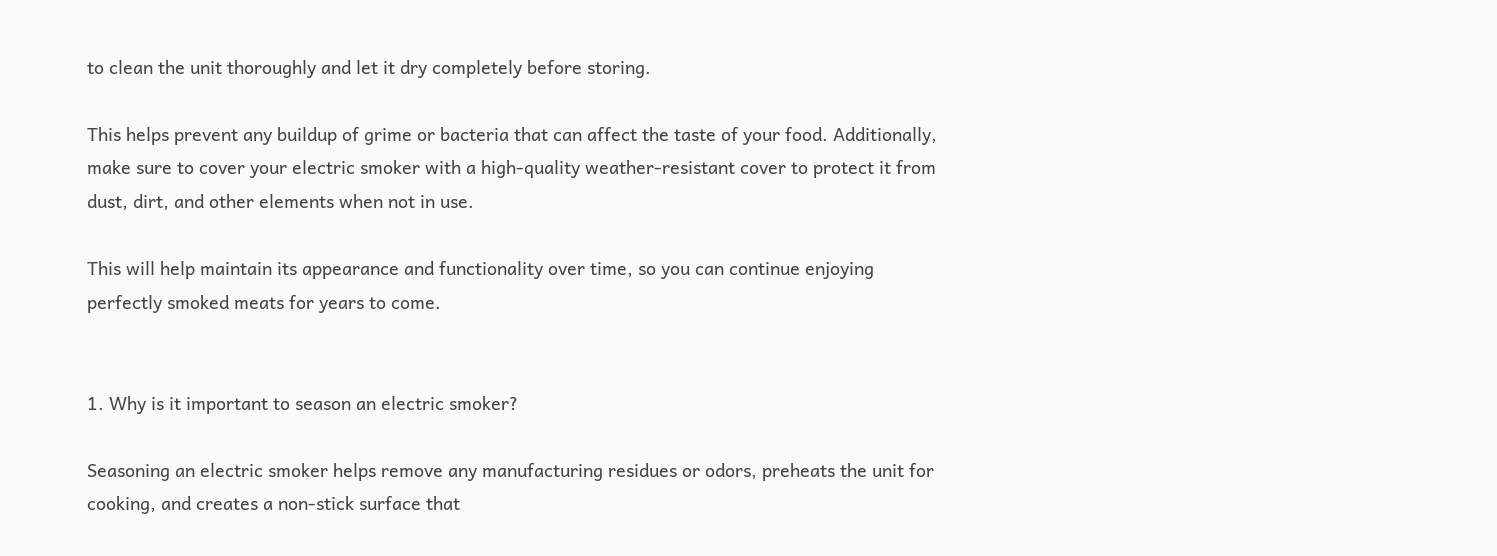to clean the unit thoroughly and let it dry completely before storing.

This helps prevent any buildup of grime or bacteria that can affect the taste of your food. Additionally, make sure to cover your electric smoker with a high-quality weather-resistant cover to protect it from dust, dirt, and other elements when not in use.

This will help maintain its appearance and functionality over time, so you can continue enjoying perfectly smoked meats for years to come.


1. Why is it important to season an electric smoker?

Seasoning an electric smoker helps remove any manufacturing residues or odors, preheats the unit for cooking, and creates a non-stick surface that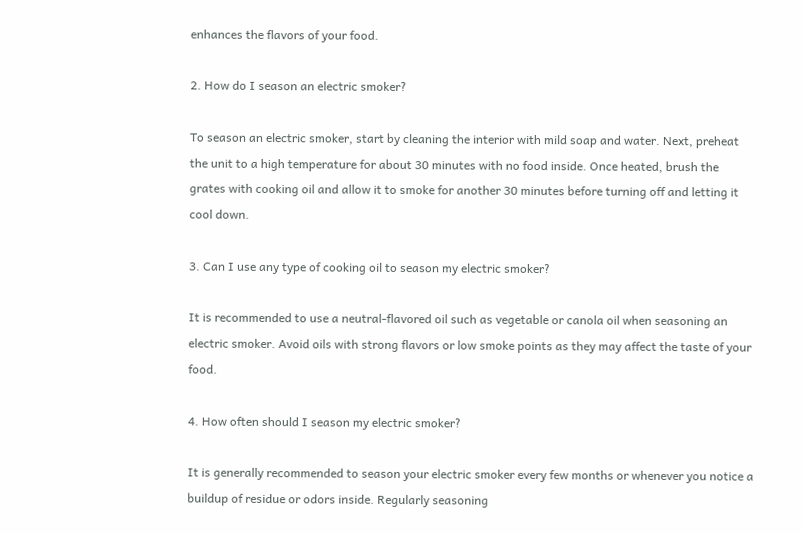enhances the flavors of your food.

2. How do I season an electric smoker?

To season an electric smoker, start by cleaning the interior with mild soap and water. Next, preheat the unit to a high temperature for about 30 minutes with no food inside. Once heated, brush the grates with cooking oil and allow it to smoke for another 30 minutes before turning off and letting it cool down.

3. Can I use any type of cooking oil to season my electric smoker?

It is recommended to use a neutral-flavored oil such as vegetable or canola oil when seasoning an electric smoker. Avoid oils with strong flavors or low smoke points as they may affect the taste of your food.

4. How often should I season my electric smoker?

It is generally recommended to season your electric smoker every few months or whenever you notice a buildup of residue or odors inside. Regularly seasoning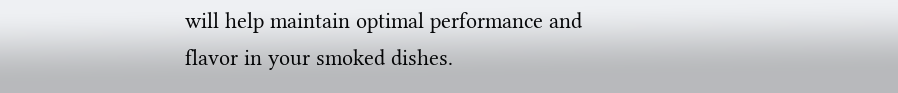will help maintain optimal performance and flavor in your smoked dishes.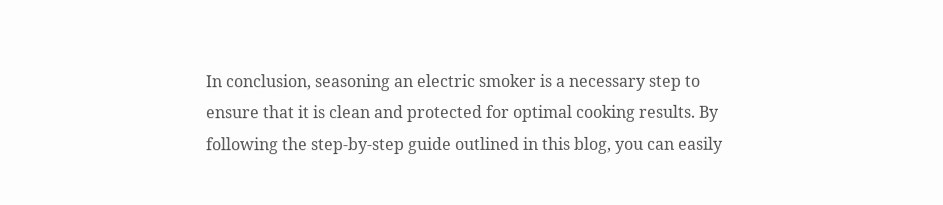In conclusion, seasoning an electric smoker is a necessary step to ensure that it is clean and protected for optimal cooking results. By following the step-by-step guide outlined in this blog, you can easily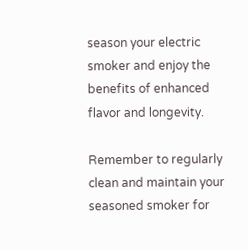season your electric smoker and enjoy the benefits of enhanced flavor and longevity.

Remember to regularly clean and maintain your seasoned smoker for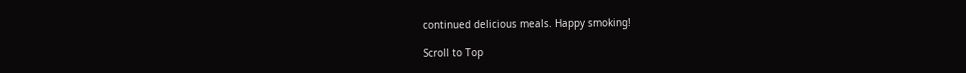continued delicious meals. Happy smoking!

Scroll to Top